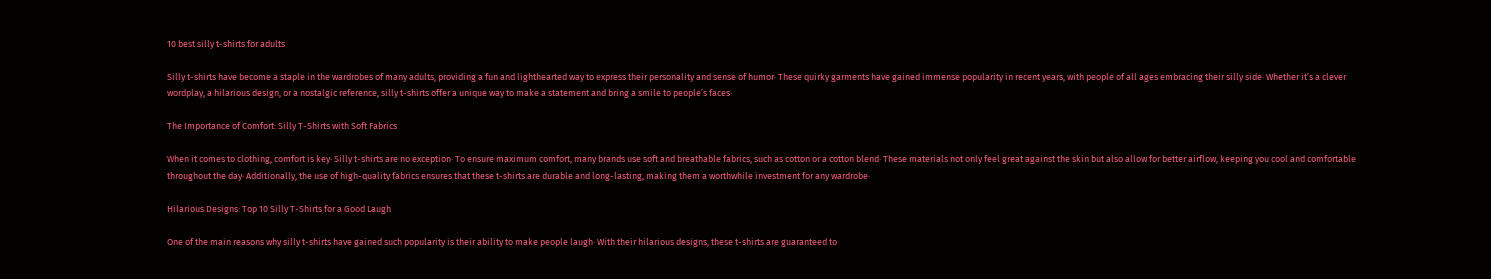10 best silly t-shirts for adults

Silly t-shirts have become a staple in the wardrobes of many adults, providing a fun and lighthearted way to express their personality and sense of humor· These quirky garments have gained immense popularity in recent years, with people of all ages embracing their silly side· Whether it’s a clever wordplay, a hilarious design, or a nostalgic reference, silly t-shirts offer a unique way to make a statement and bring a smile to people’s faces·

The Importance of Comfort: Silly T-Shirts with Soft Fabrics

When it comes to clothing, comfort is key· Silly t-shirts are no exception· To ensure maximum comfort, many brands use soft and breathable fabrics, such as cotton or a cotton blend· These materials not only feel great against the skin but also allow for better airflow, keeping you cool and comfortable throughout the day· Additionally, the use of high-quality fabrics ensures that these t-shirts are durable and long-lasting, making them a worthwhile investment for any wardrobe·

Hilarious Designs: Top 10 Silly T-Shirts for a Good Laugh

One of the main reasons why silly t-shirts have gained such popularity is their ability to make people laugh· With their hilarious designs, these t-shirts are guaranteed to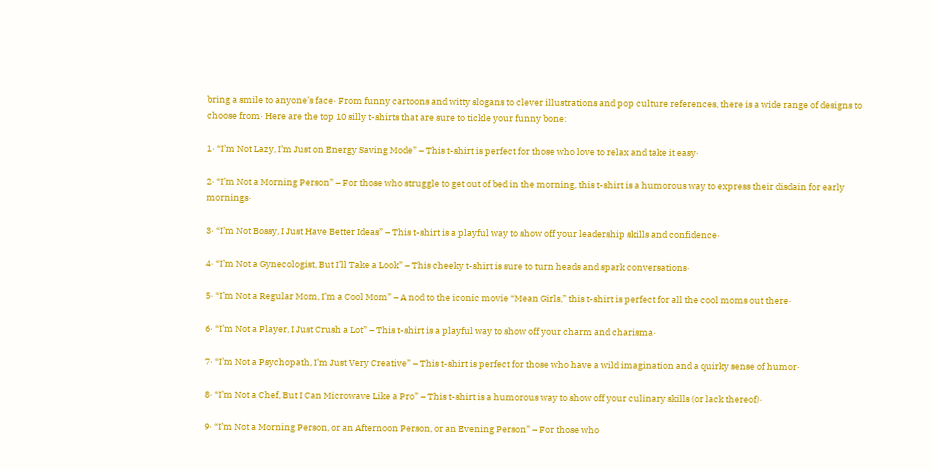bring a smile to anyone’s face· From funny cartoons and witty slogans to clever illustrations and pop culture references, there is a wide range of designs to choose from· Here are the top 10 silly t-shirts that are sure to tickle your funny bone:

1· “I’m Not Lazy, I’m Just on Energy Saving Mode” – This t-shirt is perfect for those who love to relax and take it easy·

2· “I’m Not a Morning Person” – For those who struggle to get out of bed in the morning, this t-shirt is a humorous way to express their disdain for early mornings·

3· “I’m Not Bossy, I Just Have Better Ideas” – This t-shirt is a playful way to show off your leadership skills and confidence·

4· “I’m Not a Gynecologist, But I’ll Take a Look” – This cheeky t-shirt is sure to turn heads and spark conversations·

5· “I’m Not a Regular Mom, I’m a Cool Mom” – A nod to the iconic movie “Mean Girls,” this t-shirt is perfect for all the cool moms out there·

6· “I’m Not a Player, I Just Crush a Lot” – This t-shirt is a playful way to show off your charm and charisma·

7· “I’m Not a Psychopath, I’m Just Very Creative” – This t-shirt is perfect for those who have a wild imagination and a quirky sense of humor·

8· “I’m Not a Chef, But I Can Microwave Like a Pro” – This t-shirt is a humorous way to show off your culinary skills (or lack thereof)·

9· “I’m Not a Morning Person, or an Afternoon Person, or an Evening Person” – For those who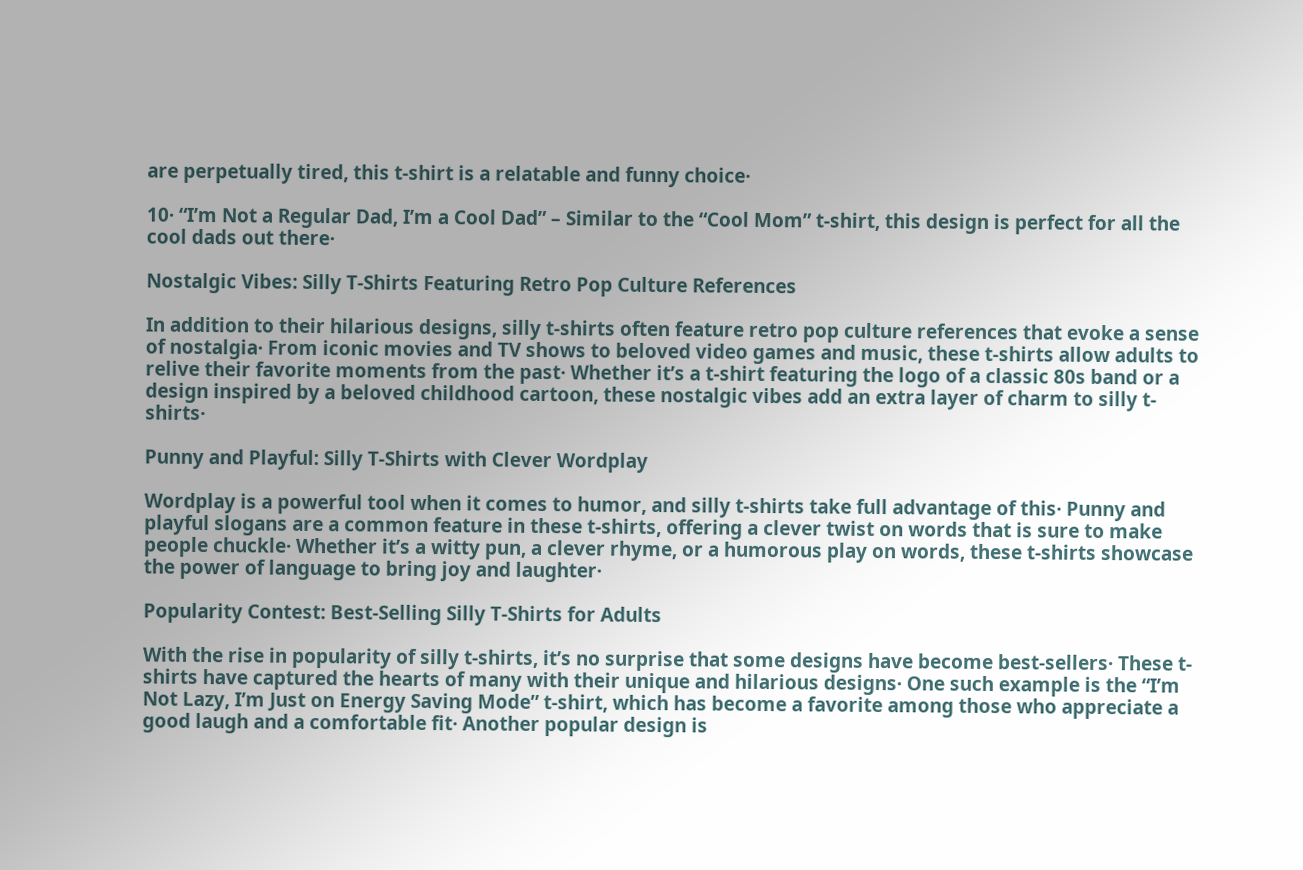are perpetually tired, this t-shirt is a relatable and funny choice·

10· “I’m Not a Regular Dad, I’m a Cool Dad” – Similar to the “Cool Mom” t-shirt, this design is perfect for all the cool dads out there·

Nostalgic Vibes: Silly T-Shirts Featuring Retro Pop Culture References

In addition to their hilarious designs, silly t-shirts often feature retro pop culture references that evoke a sense of nostalgia· From iconic movies and TV shows to beloved video games and music, these t-shirts allow adults to relive their favorite moments from the past· Whether it’s a t-shirt featuring the logo of a classic 80s band or a design inspired by a beloved childhood cartoon, these nostalgic vibes add an extra layer of charm to silly t-shirts·

Punny and Playful: Silly T-Shirts with Clever Wordplay

Wordplay is a powerful tool when it comes to humor, and silly t-shirts take full advantage of this· Punny and playful slogans are a common feature in these t-shirts, offering a clever twist on words that is sure to make people chuckle· Whether it’s a witty pun, a clever rhyme, or a humorous play on words, these t-shirts showcase the power of language to bring joy and laughter·

Popularity Contest: Best-Selling Silly T-Shirts for Adults

With the rise in popularity of silly t-shirts, it’s no surprise that some designs have become best-sellers· These t-shirts have captured the hearts of many with their unique and hilarious designs· One such example is the “I’m Not Lazy, I’m Just on Energy Saving Mode” t-shirt, which has become a favorite among those who appreciate a good laugh and a comfortable fit· Another popular design is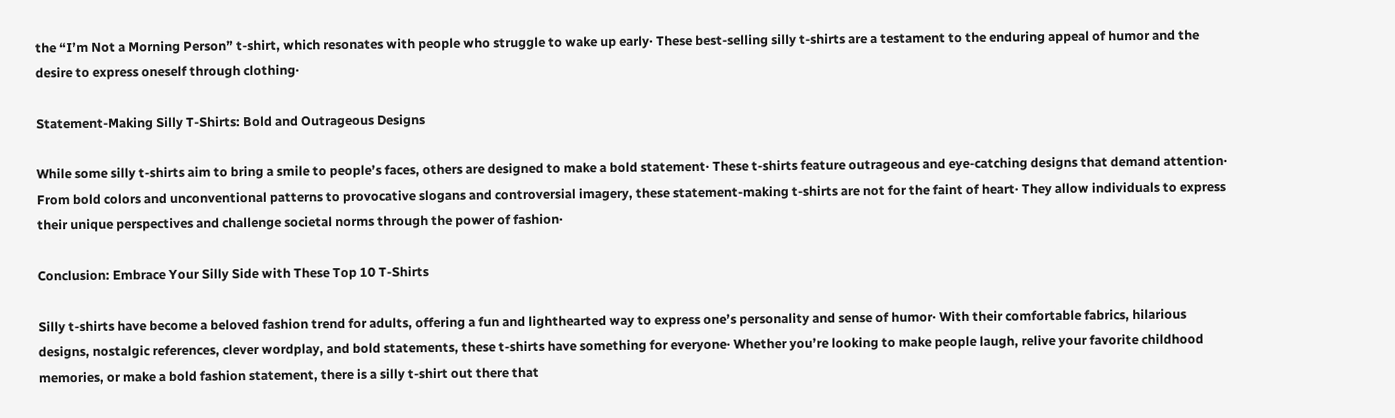the “I’m Not a Morning Person” t-shirt, which resonates with people who struggle to wake up early· These best-selling silly t-shirts are a testament to the enduring appeal of humor and the desire to express oneself through clothing·

Statement-Making Silly T-Shirts: Bold and Outrageous Designs

While some silly t-shirts aim to bring a smile to people’s faces, others are designed to make a bold statement· These t-shirts feature outrageous and eye-catching designs that demand attention· From bold colors and unconventional patterns to provocative slogans and controversial imagery, these statement-making t-shirts are not for the faint of heart· They allow individuals to express their unique perspectives and challenge societal norms through the power of fashion·

Conclusion: Embrace Your Silly Side with These Top 10 T-Shirts

Silly t-shirts have become a beloved fashion trend for adults, offering a fun and lighthearted way to express one’s personality and sense of humor· With their comfortable fabrics, hilarious designs, nostalgic references, clever wordplay, and bold statements, these t-shirts have something for everyone· Whether you’re looking to make people laugh, relive your favorite childhood memories, or make a bold fashion statement, there is a silly t-shirt out there that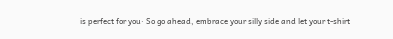is perfect for you· So go ahead, embrace your silly side and let your t-shirt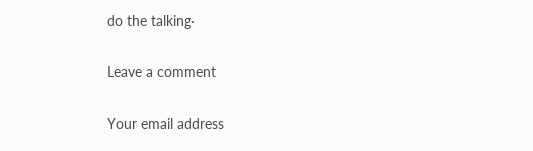do the talking·

Leave a comment

Your email address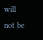will not be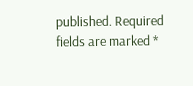published. Required fields are marked *